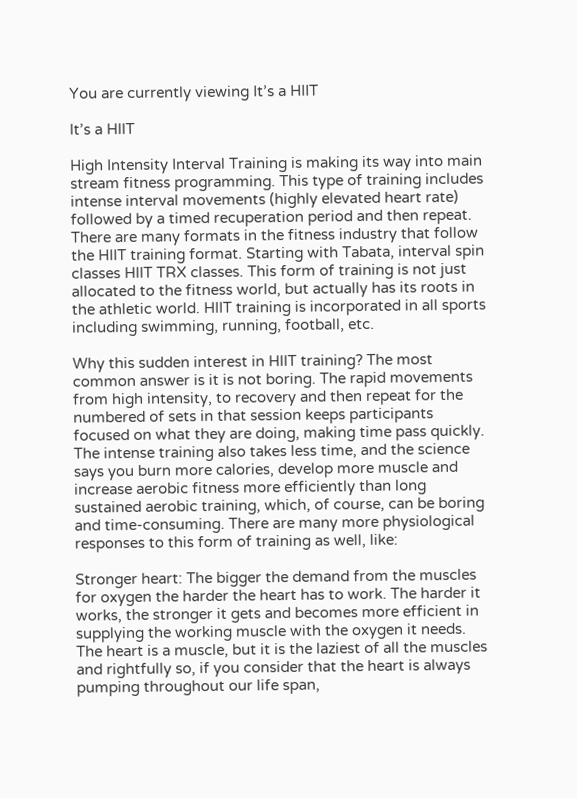You are currently viewing It’s a HIIT

It’s a HIIT

High Intensity Interval Training is making its way into main stream fitness programming. This type of training includes intense interval movements (highly elevated heart rate) followed by a timed recuperation period and then repeat. There are many formats in the fitness industry that follow the HIIT training format. Starting with Tabata, interval spin classes HIIT TRX classes. This form of training is not just allocated to the fitness world, but actually has its roots in the athletic world. HIIT training is incorporated in all sports including swimming, running, football, etc.

Why this sudden interest in HIIT training? The most common answer is it is not boring. The rapid movements from high intensity, to recovery and then repeat for the numbered of sets in that session keeps participants focused on what they are doing, making time pass quickly. The intense training also takes less time, and the science says you burn more calories, develop more muscle and increase aerobic fitness more efficiently than long sustained aerobic training, which, of course, can be boring and time-consuming. There are many more physiological responses to this form of training as well, like:

Stronger heart: The bigger the demand from the muscles for oxygen the harder the heart has to work. The harder it works, the stronger it gets and becomes more efficient in supplying the working muscle with the oxygen it needs. The heart is a muscle, but it is the laziest of all the muscles and rightfully so, if you consider that the heart is always pumping throughout our life span,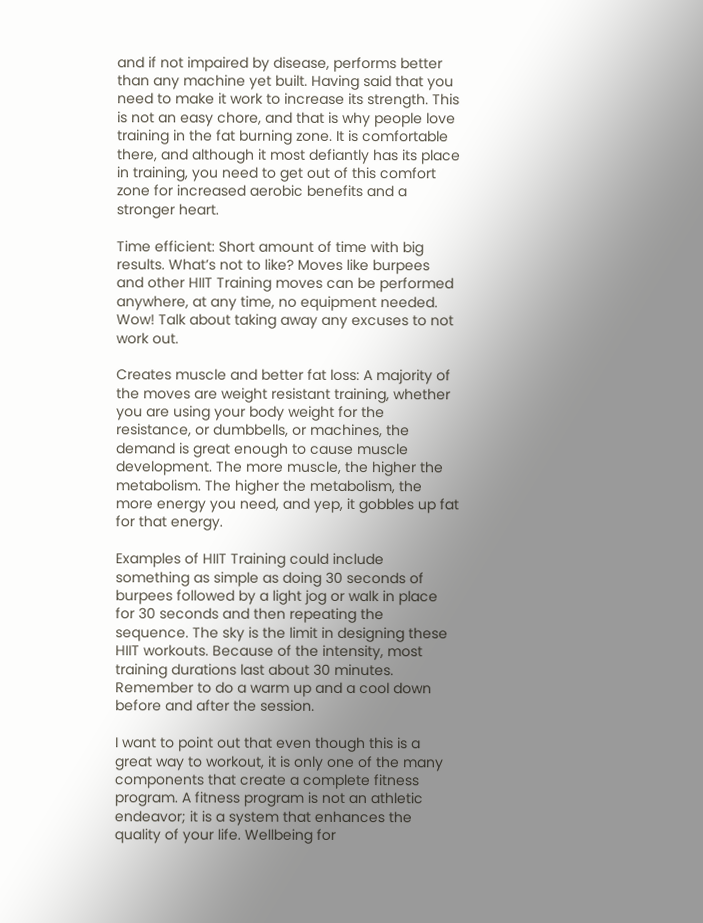and if not impaired by disease, performs better than any machine yet built. Having said that you need to make it work to increase its strength. This is not an easy chore, and that is why people love training in the fat burning zone. It is comfortable there, and although it most defiantly has its place in training, you need to get out of this comfort zone for increased aerobic benefits and a stronger heart.

Time efficient: Short amount of time with big results. What’s not to like? Moves like burpees and other HIIT Training moves can be performed anywhere, at any time, no equipment needed. Wow! Talk about taking away any excuses to not work out.

Creates muscle and better fat loss: A majority of the moves are weight resistant training, whether you are using your body weight for the resistance, or dumbbells, or machines, the demand is great enough to cause muscle development. The more muscle, the higher the metabolism. The higher the metabolism, the more energy you need, and yep, it gobbles up fat for that energy.

Examples of HIIT Training could include something as simple as doing 30 seconds of burpees followed by a light jog or walk in place for 30 seconds and then repeating the sequence. The sky is the limit in designing these HIIT workouts. Because of the intensity, most training durations last about 30 minutes. Remember to do a warm up and a cool down before and after the session.

I want to point out that even though this is a great way to workout, it is only one of the many components that create a complete fitness program. A fitness program is not an athletic endeavor; it is a system that enhances the quality of your life. Wellbeing for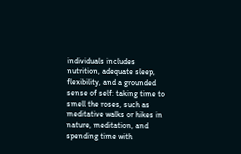individuals includes nutrition, adequate sleep, flexibility, and a grounded sense of self: taking time to smell the roses, such as meditative walks or hikes in nature, meditation, and spending time with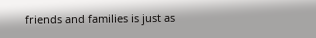friends and families is just as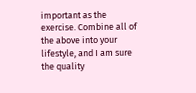important as the exercise. Combine all of the above into your lifestyle, and I am sure the quality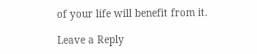of your life will benefit from it.

Leave a Reply